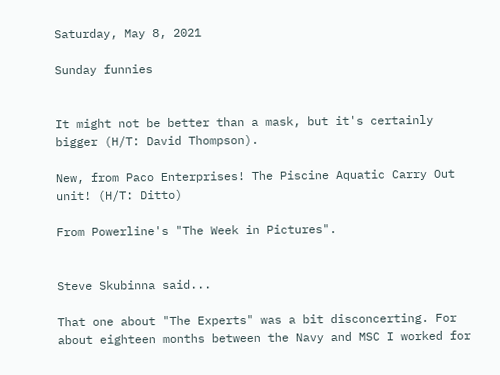Saturday, May 8, 2021

Sunday funnies


It might not be better than a mask, but it's certainly bigger (H/T: David Thompson).

New, from Paco Enterprises! The Piscine Aquatic Carry Out unit! (H/T: Ditto)

From Powerline's "The Week in Pictures".


Steve Skubinna said...

That one about "The Experts" was a bit disconcerting. For about eighteen months between the Navy and MSC I worked for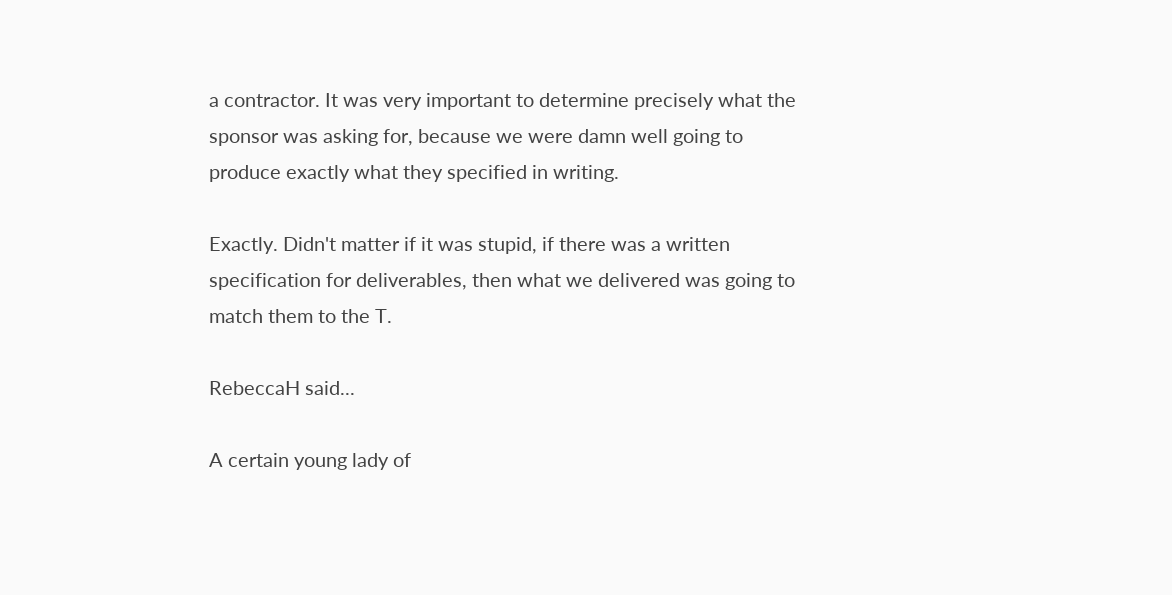a contractor. It was very important to determine precisely what the sponsor was asking for, because we were damn well going to produce exactly what they specified in writing.

Exactly. Didn't matter if it was stupid, if there was a written specification for deliverables, then what we delivered was going to match them to the T.

RebeccaH said...

A certain young lady of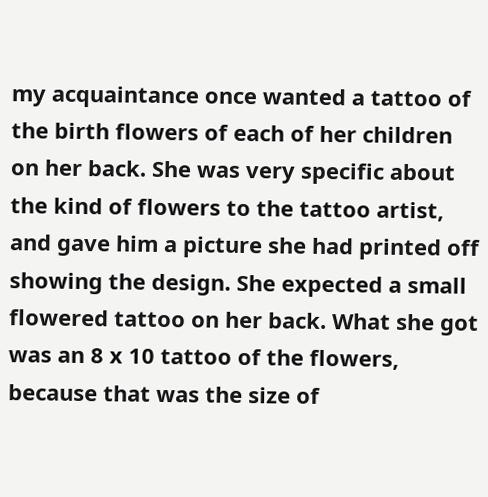my acquaintance once wanted a tattoo of the birth flowers of each of her children on her back. She was very specific about the kind of flowers to the tattoo artist, and gave him a picture she had printed off showing the design. She expected a small flowered tattoo on her back. What she got was an 8 x 10 tattoo of the flowers, because that was the size of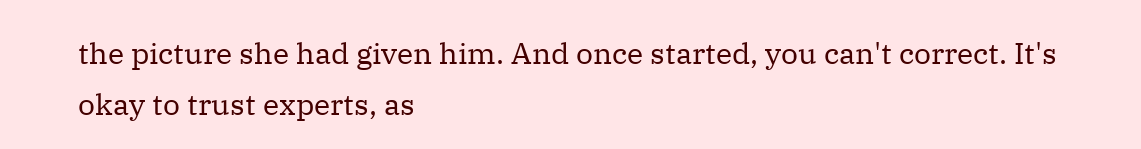the picture she had given him. And once started, you can't correct. It's okay to trust experts, as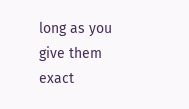long as you give them exact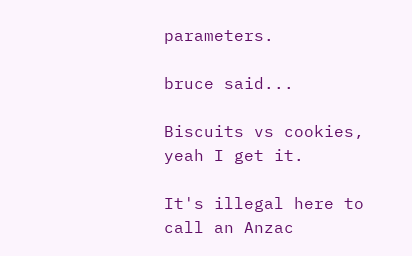parameters.

bruce said...

Biscuits vs cookies, yeah I get it.

It's illegal here to call an Anzac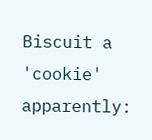Biscuit a 'cookie' apparently: